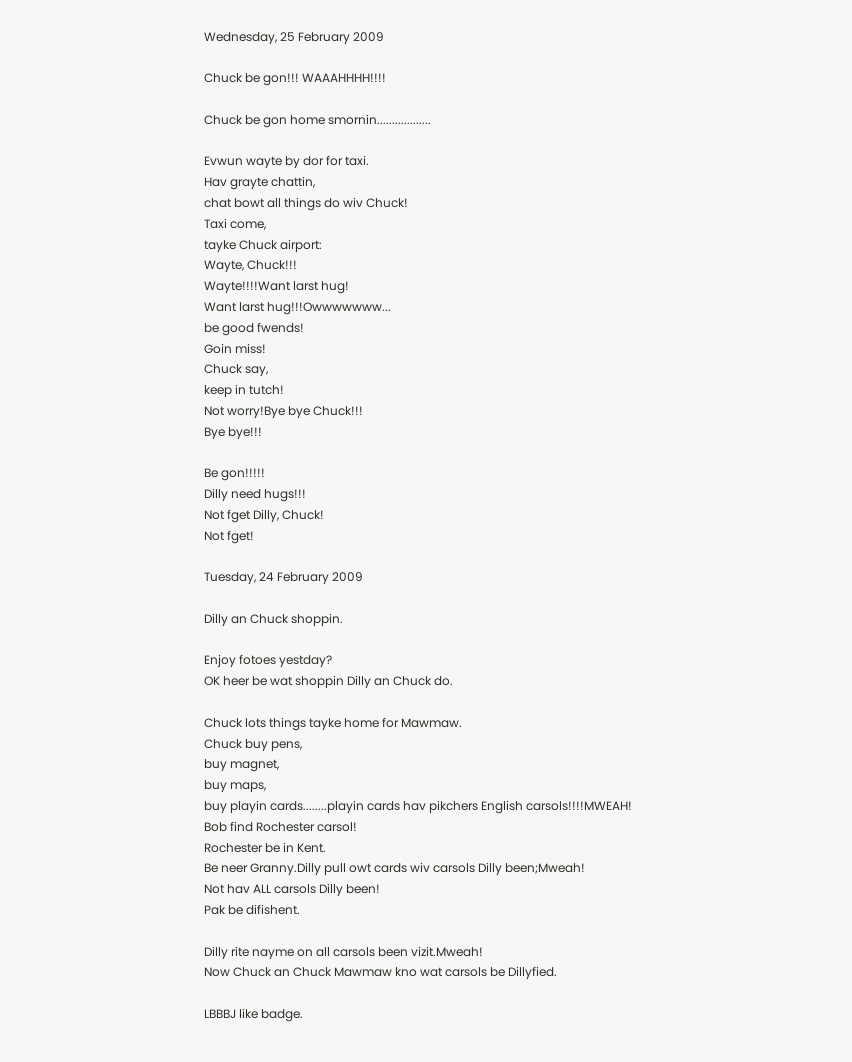Wednesday, 25 February 2009

Chuck be gon!!! WAAAHHHH!!!!

Chuck be gon home smornin..................

Evwun wayte by dor for taxi.
Hav grayte chattin,
chat bowt all things do wiv Chuck!
Taxi come,
tayke Chuck airport:
Wayte, Chuck!!!
Wayte!!!!Want larst hug!
Want larst hug!!!Owwwwwww...
be good fwends!
Goin miss!
Chuck say,
keep in tutch!
Not worry!Bye bye Chuck!!!
Bye bye!!!

Be gon!!!!!
Dilly need hugs!!!
Not fget Dilly, Chuck!
Not fget!

Tuesday, 24 February 2009

Dilly an Chuck shoppin.

Enjoy fotoes yestday?
OK heer be wat shoppin Dilly an Chuck do.

Chuck lots things tayke home for Mawmaw.
Chuck buy pens,
buy magnet,
buy maps,
buy playin cards........playin cards hav pikchers English carsols!!!!MWEAH!
Bob find Rochester carsol!
Rochester be in Kent.
Be neer Granny.Dilly pull owt cards wiv carsols Dilly been;Mweah!
Not hav ALL carsols Dilly been!
Pak be difishent.

Dilly rite nayme on all carsols been vizit.Mweah!
Now Chuck an Chuck Mawmaw kno wat carsols be Dillyfied.

LBBBJ like badge.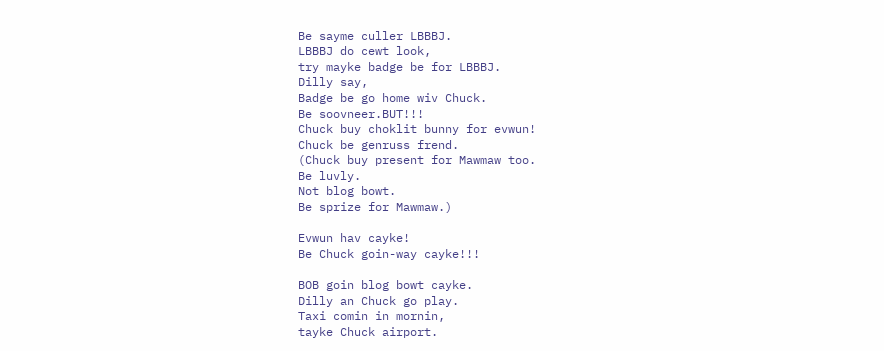Be sayme culler LBBBJ.
LBBBJ do cewt look,
try mayke badge be for LBBBJ.
Dilly say,
Badge be go home wiv Chuck.
Be soovneer.BUT!!!
Chuck buy choklit bunny for evwun!
Chuck be genruss frend.
(Chuck buy present for Mawmaw too.
Be luvly.
Not blog bowt.
Be sprize for Mawmaw.)

Evwun hav cayke!
Be Chuck goin-way cayke!!!

BOB goin blog bowt cayke.
Dilly an Chuck go play.
Taxi comin in mornin,
tayke Chuck airport.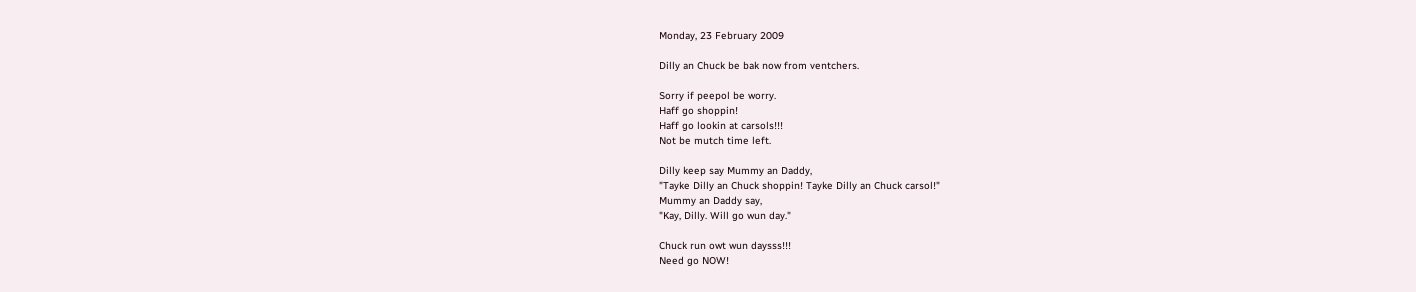Monday, 23 February 2009

Dilly an Chuck be bak now from ventchers.

Sorry if peepol be worry.
Haff go shoppin!
Haff go lookin at carsols!!!
Not be mutch time left.

Dilly keep say Mummy an Daddy,
"Tayke Dilly an Chuck shoppin! Tayke Dilly an Chuck carsol!"
Mummy an Daddy say,
"Kay, Dilly. Will go wun day."

Chuck run owt wun daysss!!!
Need go NOW!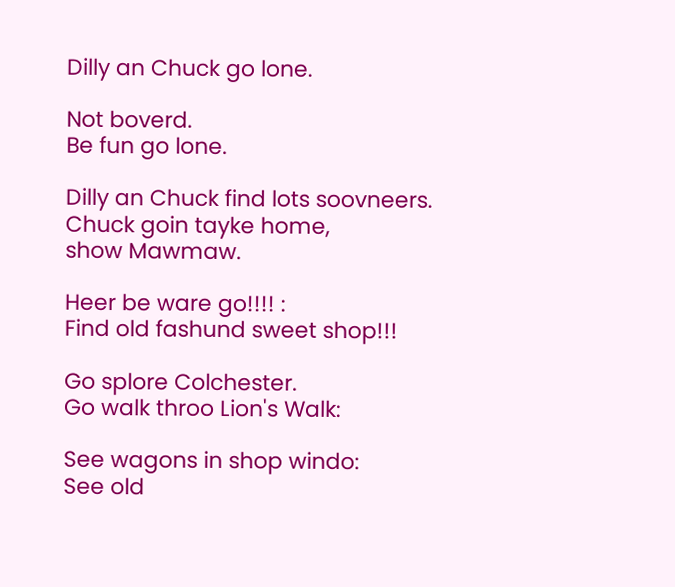Dilly an Chuck go lone.

Not boverd.
Be fun go lone.

Dilly an Chuck find lots soovneers.
Chuck goin tayke home,
show Mawmaw.

Heer be ware go!!!! :
Find old fashund sweet shop!!!

Go splore Colchester.
Go walk throo Lion's Walk:

See wagons in shop windo:
See old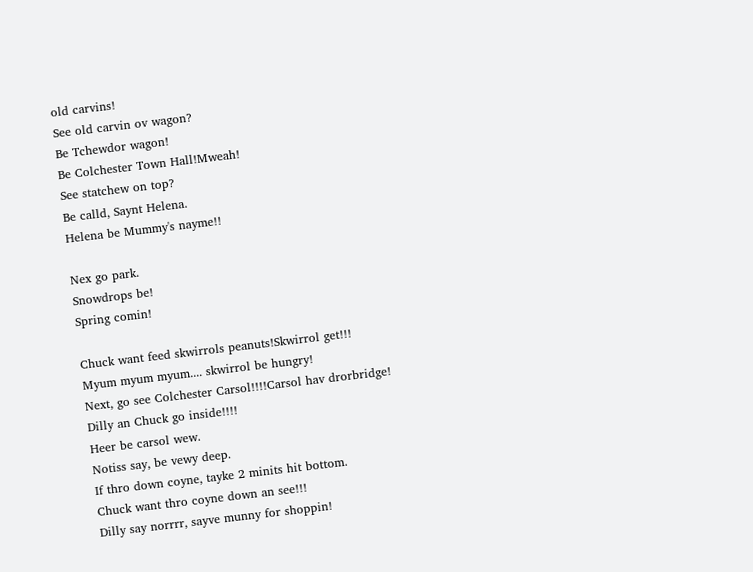old carvins!
See old carvin ov wagon?
Be Tchewdor wagon!
Be Colchester Town Hall!Mweah!
See statchew on top?
Be calld, Saynt Helena.
Helena be Mummy's nayme!!

Nex go park.
Snowdrops be!
Spring comin!

Chuck want feed skwirrols peanuts!Skwirrol get!!!
Myum myum myum.... skwirrol be hungry!
Next, go see Colchester Carsol!!!!Carsol hav drorbridge!
Dilly an Chuck go inside!!!!
Heer be carsol wew.
Notiss say, be vewy deep.
If thro down coyne, tayke 2 minits hit bottom.
Chuck want thro coyne down an see!!!
Dilly say norrrr, sayve munny for shoppin!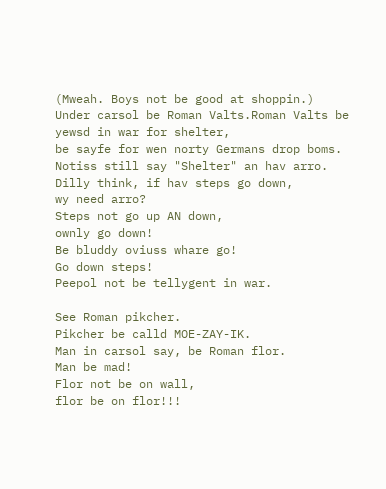(Mweah. Boys not be good at shoppin.)
Under carsol be Roman Valts.Roman Valts be yewsd in war for shelter,
be sayfe for wen norty Germans drop boms.
Notiss still say "Shelter" an hav arro.
Dilly think, if hav steps go down,
wy need arro?
Steps not go up AN down,
ownly go down!
Be bluddy oviuss whare go!
Go down steps!
Peepol not be tellygent in war.

See Roman pikcher.
Pikcher be calld MOE-ZAY-IK.
Man in carsol say, be Roman flor.
Man be mad!
Flor not be on wall,
flor be on flor!!!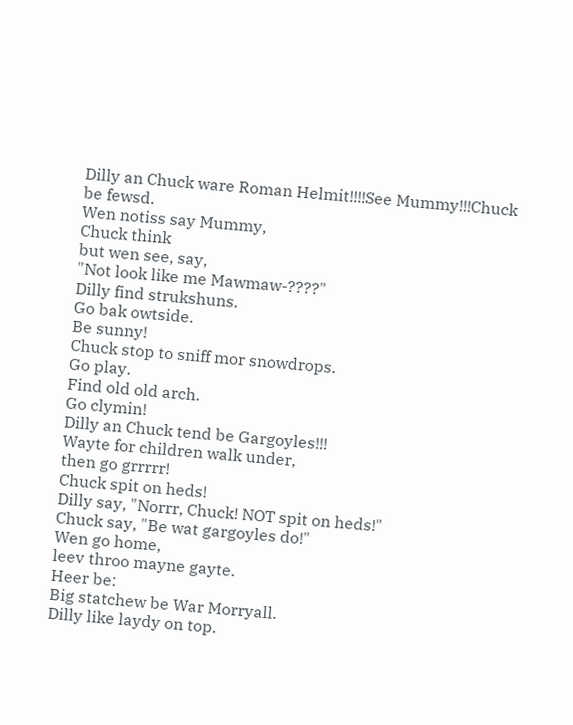Dilly an Chuck ware Roman Helmit!!!!See Mummy!!!Chuck be fewsd.
Wen notiss say Mummy,
Chuck think
but wen see, say,
"Not look like me Mawmaw-????"
Dilly find strukshuns.
Go bak owtside.
Be sunny!
Chuck stop to sniff mor snowdrops.
Go play.
Find old old arch.
Go clymin!
Dilly an Chuck tend be Gargoyles!!!
Wayte for children walk under,
then go grrrrr!
Chuck spit on heds!
Dilly say, "Norrr, Chuck! NOT spit on heds!"
Chuck say, "Be wat gargoyles do!"
Wen go home,
leev throo mayne gayte.
Heer be:
Big statchew be War Morryall.
Dilly like laydy on top.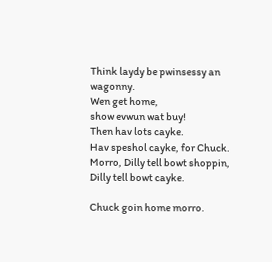Think laydy be pwinsessy an wagonny.
Wen get home,
show evwun wat buy!
Then hav lots cayke.
Hav speshol cayke, for Chuck.
Morro, Dilly tell bowt shoppin,
Dilly tell bowt cayke.

Chuck goin home morro.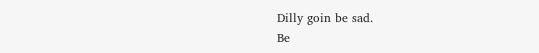Dilly goin be sad.
Be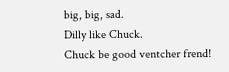big, big, sad.
Dilly like Chuck.
Chuck be good ventcher frend!